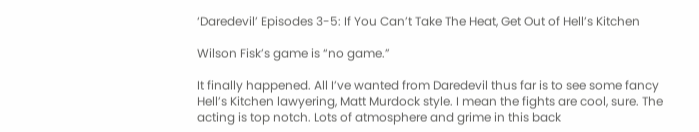‘Daredevil’ Episodes 3-5: If You Can’t Take The Heat, Get Out of Hell’s Kitchen

Wilson Fisk’s game is “no game.”

It finally happened. All I’ve wanted from Daredevil thus far is to see some fancy Hell’s Kitchen lawyering, Matt Murdock style. I mean the fights are cool, sure. The acting is top notch. Lots of atmosphere and grime in this back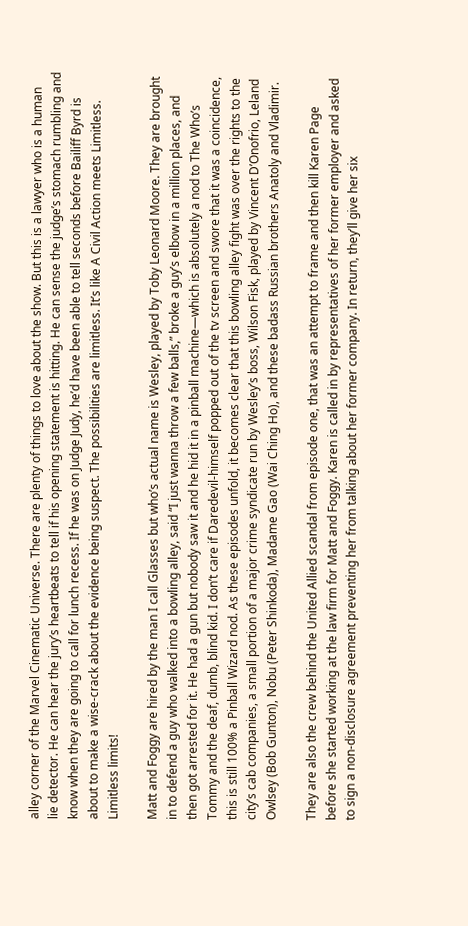alley corner of the Marvel Cinematic Universe. There are plenty of things to love about the show. But this is a lawyer who is a human lie detector. He can hear the jury’s heartbeats to tell if his opening statement is hitting. He can sense the judge’s stomach rumbling and know when they are going to call for lunch recess. If he was on Judge Judy, he’d have been able to tell seconds before Bailiff Byrd is about to make a wise-crack about the evidence being suspect. The possibilities are limitless. It’s like A Civil Action meets Limitless. Limitless limits!

Matt and Foggy are hired by the man I call Glasses but who’s actual name is Wesley, played by Toby Leonard Moore. They are brought in to defend a guy who walked into a bowling alley, said “I just wanna throw a few balls,” broke a guy’s elbow in a million places, and then got arrested for it. He had a gun but nobody saw it and he hid it in a pinball machine—which is absolutely a nod to The Who’s Tommy and the deaf, dumb, blind kid. I don’t care if Daredevil-himself popped out of the tv screen and swore that it was a coincidence, this is still 100% a Pinball Wizard nod. As these episodes unfold, it becomes clear that this bowling alley fight was over the rights to the city’s cab companies, a small portion of a major crime syndicate run by Wesley’s boss, Wilson Fisk, played by Vincent D’Onofrio, Leland Owlsey (Bob Gunton), Nobu (Peter Shinkoda), Madame Gao (Wai Ching Ho), and these badass Russian brothers Anatoly and Vladimir.

They are also the crew behind the United Allied scandal from episode one, that was an attempt to frame and then kill Karen Page before she started working at the law firm for Matt and Foggy. Karen is called in by representatives of her former employer and asked to sign a non-disclosure agreement preventing her from talking about her former company. In return, they’ll give her six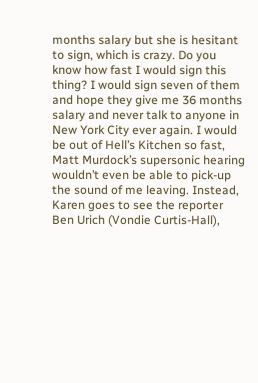months salary but she is hesitant to sign, which is crazy. Do you know how fast I would sign this thing? I would sign seven of them and hope they give me 36 months salary and never talk to anyone in New York City ever again. I would be out of Hell’s Kitchen so fast, Matt Murdock’s supersonic hearing wouldn’t even be able to pick-up the sound of me leaving. Instead, Karen goes to see the reporter Ben Urich (Vondie Curtis-Hall),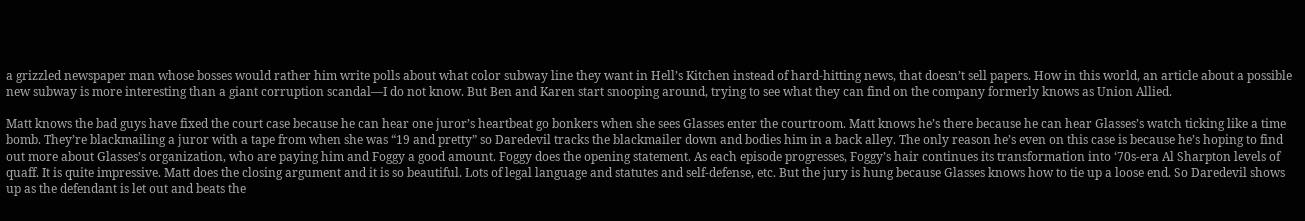a grizzled newspaper man whose bosses would rather him write polls about what color subway line they want in Hell’s Kitchen instead of hard-hitting news, that doesn’t sell papers. How in this world, an article about a possible new subway is more interesting than a giant corruption scandal—I do not know. But Ben and Karen start snooping around, trying to see what they can find on the company formerly knows as Union Allied.

Matt knows the bad guys have fixed the court case because he can hear one juror’s heartbeat go bonkers when she sees Glasses enter the courtroom. Matt knows he’s there because he can hear Glasses’s watch ticking like a time bomb. They’re blackmailing a juror with a tape from when she was “19 and pretty” so Daredevil tracks the blackmailer down and bodies him in a back alley. The only reason he’s even on this case is because he’s hoping to find out more about Glasses’s organization, who are paying him and Foggy a good amount. Foggy does the opening statement. As each episode progresses, Foggy’s hair continues its transformation into ‘70s-era Al Sharpton levels of quaff. It is quite impressive. Matt does the closing argument and it is so beautiful. Lots of legal language and statutes and self-defense, etc. But the jury is hung because Glasses knows how to tie up a loose end. So Daredevil shows up as the defendant is let out and beats the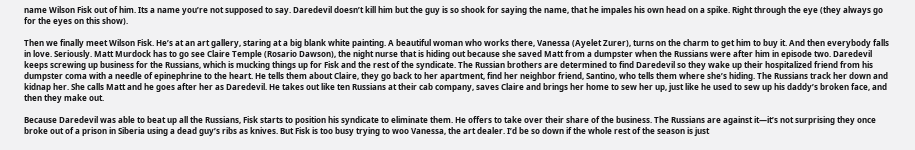name Wilson Fisk out of him. Its a name you’re not supposed to say. Daredevil doesn’t kill him but the guy is so shook for saying the name, that he impales his own head on a spike. Right through the eye (they always go for the eyes on this show).

Then we finally meet Wilson Fisk. He’s at an art gallery, staring at a big blank white painting. A beautiful woman who works there, Vanessa (Ayelet Zurer), turns on the charm to get him to buy it. And then everybody falls in love. Seriously. Matt Murdock has to go see Claire Temple (Rosario Dawson), the night nurse that is hiding out because she saved Matt from a dumpster when the Russians were after him in episode two. Daredevil keeps screwing up business for the Russians, which is mucking things up for Fisk and the rest of the syndicate. The Russian brothers are determined to find Daredevil so they wake up their hospitalized friend from his dumpster coma with a needle of epinephrine to the heart. He tells them about Claire, they go back to her apartment, find her neighbor friend, Santino, who tells them where she’s hiding. The Russians track her down and kidnap her. She calls Matt and he goes after her as Daredevil. He takes out like ten Russians at their cab company, saves Claire and brings her home to sew her up, just like he used to sew up his daddy’s broken face, and then they make out.

Because Daredevil was able to beat up all the Russians, Fisk starts to position his syndicate to eliminate them. He offers to take over their share of the business. The Russians are against it—it’s not surprising they once broke out of a prison in Siberia using a dead guy’s ribs as knives. But Fisk is too busy trying to woo Vanessa, the art dealer. I’d be so down if the whole rest of the season is just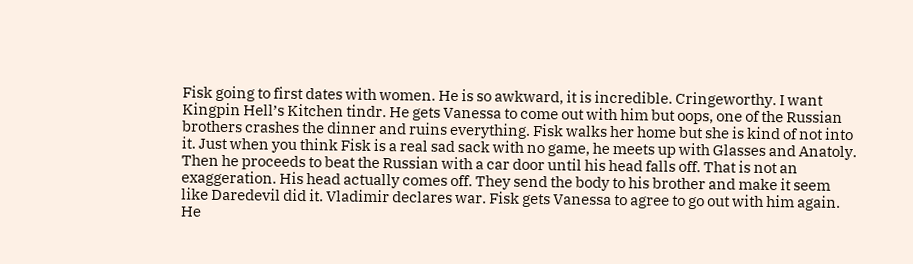Fisk going to first dates with women. He is so awkward, it is incredible. Cringeworthy. I want Kingpin Hell’s Kitchen tindr. He gets Vanessa to come out with him but oops, one of the Russian brothers crashes the dinner and ruins everything. Fisk walks her home but she is kind of not into it. Just when you think Fisk is a real sad sack with no game, he meets up with Glasses and Anatoly. Then he proceeds to beat the Russian with a car door until his head falls off. That is not an exaggeration. His head actually comes off. They send the body to his brother and make it seem like Daredevil did it. Vladimir declares war. Fisk gets Vanessa to agree to go out with him again. He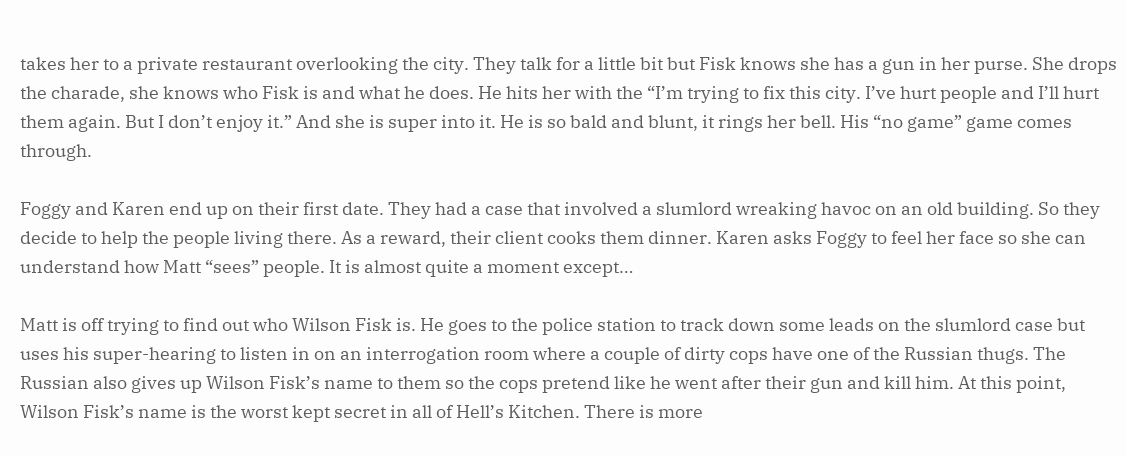takes her to a private restaurant overlooking the city. They talk for a little bit but Fisk knows she has a gun in her purse. She drops the charade, she knows who Fisk is and what he does. He hits her with the “I’m trying to fix this city. I’ve hurt people and I’ll hurt them again. But I don’t enjoy it.” And she is super into it. He is so bald and blunt, it rings her bell. His “no game” game comes through.

Foggy and Karen end up on their first date. They had a case that involved a slumlord wreaking havoc on an old building. So they decide to help the people living there. As a reward, their client cooks them dinner. Karen asks Foggy to feel her face so she can understand how Matt “sees” people. It is almost quite a moment except…

Matt is off trying to find out who Wilson Fisk is. He goes to the police station to track down some leads on the slumlord case but uses his super-hearing to listen in on an interrogation room where a couple of dirty cops have one of the Russian thugs. The Russian also gives up Wilson Fisk’s name to them so the cops pretend like he went after their gun and kill him. At this point, Wilson Fisk’s name is the worst kept secret in all of Hell’s Kitchen. There is more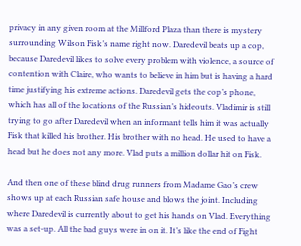privacy in any given room at the Millford Plaza than there is mystery surrounding Wilson Fisk’s name right now. Daredevil beats up a cop, because Daredevil likes to solve every problem with violence, a source of contention with Claire, who wants to believe in him but is having a hard time justifying his extreme actions. Daredevil gets the cop’s phone, which has all of the locations of the Russian’s hideouts. Vladimir is still trying to go after Daredevil when an informant tells him it was actually Fisk that killed his brother. His brother with no head. He used to have a head but he does not any more. Vlad puts a million dollar hit on Fisk.

And then one of these blind drug runners from Madame Gao’s crew shows up at each Russian safe house and blows the joint. Including where Daredevil is currently about to get his hands on Vlad. Everything was a set-up. All the bad guys were in on it. It’s like the end of Fight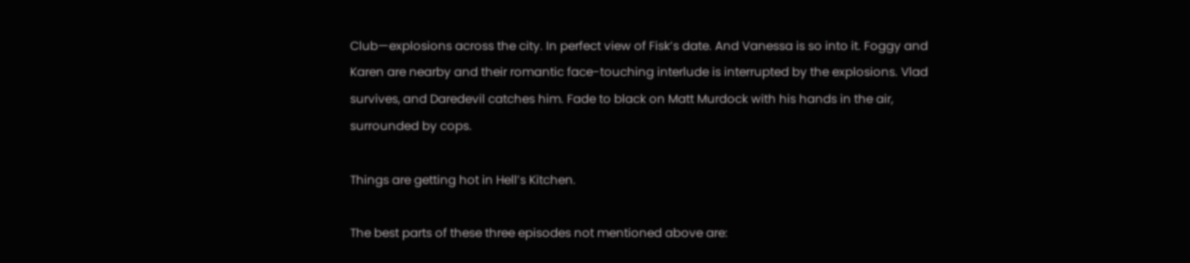Club—explosions across the city. In perfect view of Fisk’s date. And Vanessa is so into it. Foggy and Karen are nearby and their romantic face-touching interlude is interrupted by the explosions. Vlad survives, and Daredevil catches him. Fade to black on Matt Murdock with his hands in the air, surrounded by cops.

Things are getting hot in Hell’s Kitchen.

The best parts of these three episodes not mentioned above are: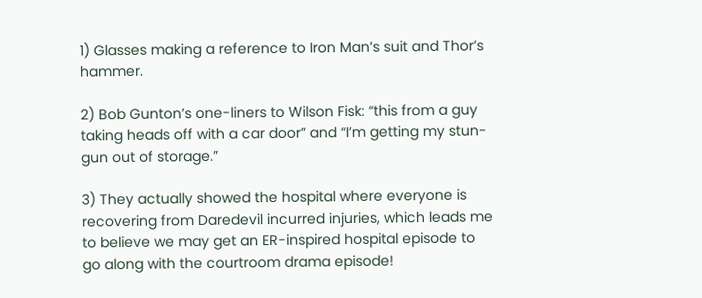1) Glasses making a reference to Iron Man’s suit and Thor’s hammer.

2) Bob Gunton’s one-liners to Wilson Fisk: “this from a guy taking heads off with a car door” and “I’m getting my stun-gun out of storage.”

3) They actually showed the hospital where everyone is recovering from Daredevil incurred injuries, which leads me to believe we may get an ER-inspired hospital episode to go along with the courtroom drama episode!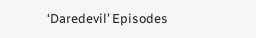‘Daredevil’ Episodes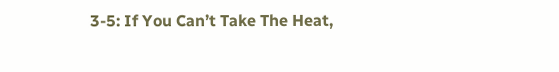3-5: If You Can’t Take The Heat,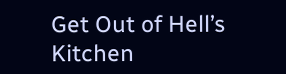Get Out of Hell’s Kitchen